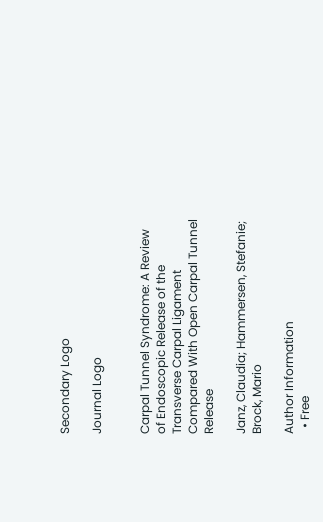Secondary Logo

Journal Logo


Carpal Tunnel Syndrome: A Review of Endoscopic Release of the Transverse Carpal Ligament Compared With Open Carpal Tunnel Release

Janz, Claudia; Hammersen, Stefanie; Brock, Mario

Author Information
  • Free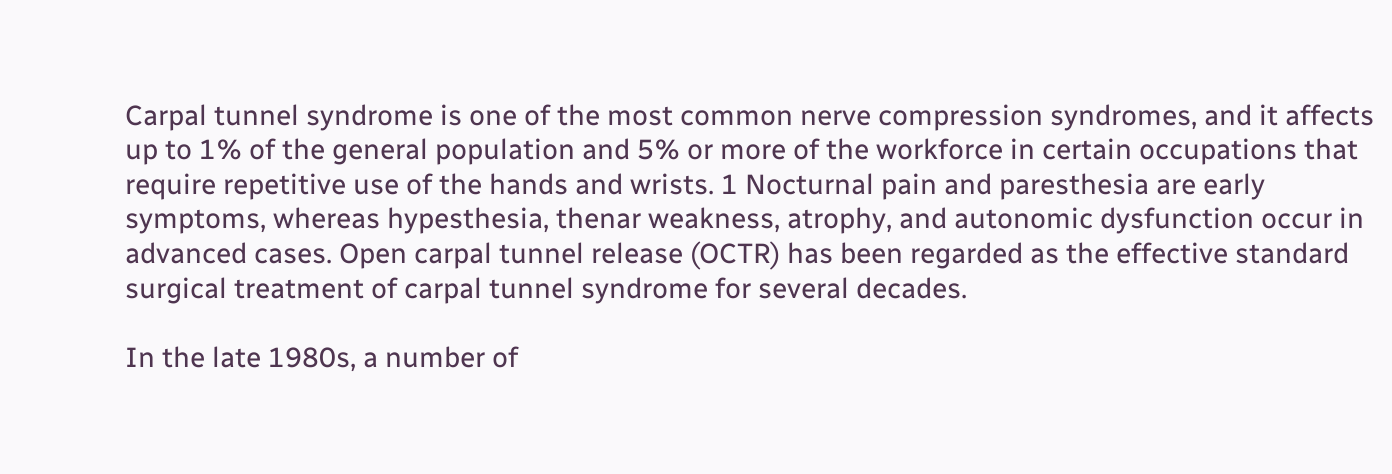Carpal tunnel syndrome is one of the most common nerve compression syndromes, and it affects up to 1% of the general population and 5% or more of the workforce in certain occupations that require repetitive use of the hands and wrists. 1 Nocturnal pain and paresthesia are early symptoms, whereas hypesthesia, thenar weakness, atrophy, and autonomic dysfunction occur in advanced cases. Open carpal tunnel release (OCTR) has been regarded as the effective standard surgical treatment of carpal tunnel syndrome for several decades.

In the late 1980s, a number of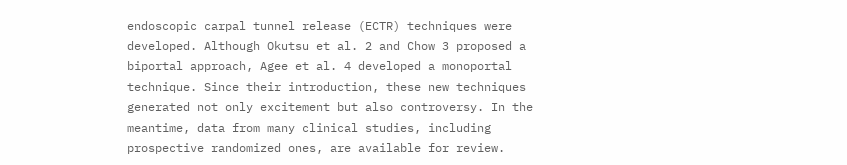endoscopic carpal tunnel release (ECTR) techniques were developed. Although Okutsu et al. 2 and Chow 3 proposed a biportal approach, Agee et al. 4 developed a monoportal technique. Since their introduction, these new techniques generated not only excitement but also controversy. In the meantime, data from many clinical studies, including prospective randomized ones, are available for review.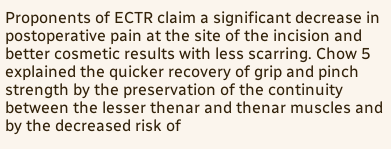Proponents of ECTR claim a significant decrease in postoperative pain at the site of the incision and better cosmetic results with less scarring. Chow 5 explained the quicker recovery of grip and pinch strength by the preservation of the continuity between the lesser thenar and thenar muscles and by the decreased risk of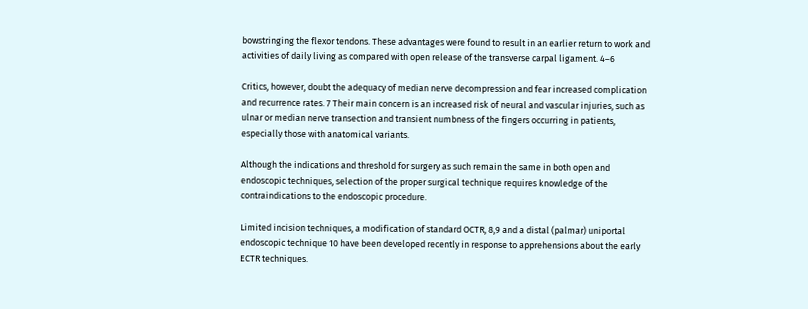bowstringing the flexor tendons. These advantages were found to result in an earlier return to work and activities of daily living as compared with open release of the transverse carpal ligament. 4–6

Critics, however, doubt the adequacy of median nerve decompression and fear increased complication and recurrence rates. 7 Their main concern is an increased risk of neural and vascular injuries, such as ulnar or median nerve transection and transient numbness of the fingers occurring in patients, especially those with anatomical variants.

Although the indications and threshold for surgery as such remain the same in both open and endoscopic techniques, selection of the proper surgical technique requires knowledge of the contraindications to the endoscopic procedure.

Limited incision techniques, a modification of standard OCTR, 8,9 and a distal (palmar) uniportal endoscopic technique 10 have been developed recently in response to apprehensions about the early ECTR techniques.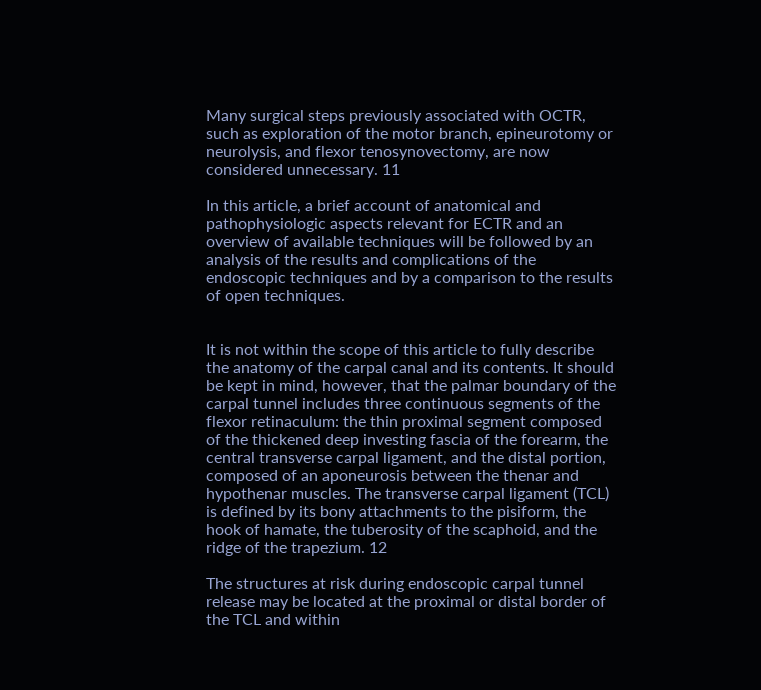Many surgical steps previously associated with OCTR, such as exploration of the motor branch, epineurotomy or neurolysis, and flexor tenosynovectomy, are now considered unnecessary. 11

In this article, a brief account of anatomical and pathophysiologic aspects relevant for ECTR and an overview of available techniques will be followed by an analysis of the results and complications of the endoscopic techniques and by a comparison to the results of open techniques.


It is not within the scope of this article to fully describe the anatomy of the carpal canal and its contents. It should be kept in mind, however, that the palmar boundary of the carpal tunnel includes three continuous segments of the flexor retinaculum: the thin proximal segment composed of the thickened deep investing fascia of the forearm, the central transverse carpal ligament, and the distal portion, composed of an aponeurosis between the thenar and hypothenar muscles. The transverse carpal ligament (TCL) is defined by its bony attachments to the pisiform, the hook of hamate, the tuberosity of the scaphoid, and the ridge of the trapezium. 12

The structures at risk during endoscopic carpal tunnel release may be located at the proximal or distal border of the TCL and within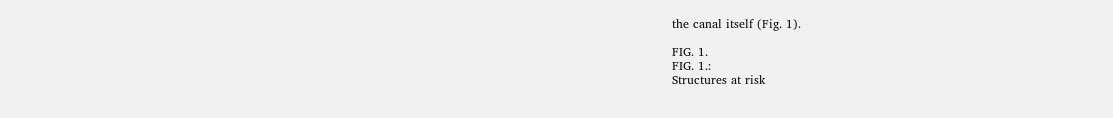the canal itself (Fig. 1).

FIG. 1.
FIG. 1.:
Structures at risk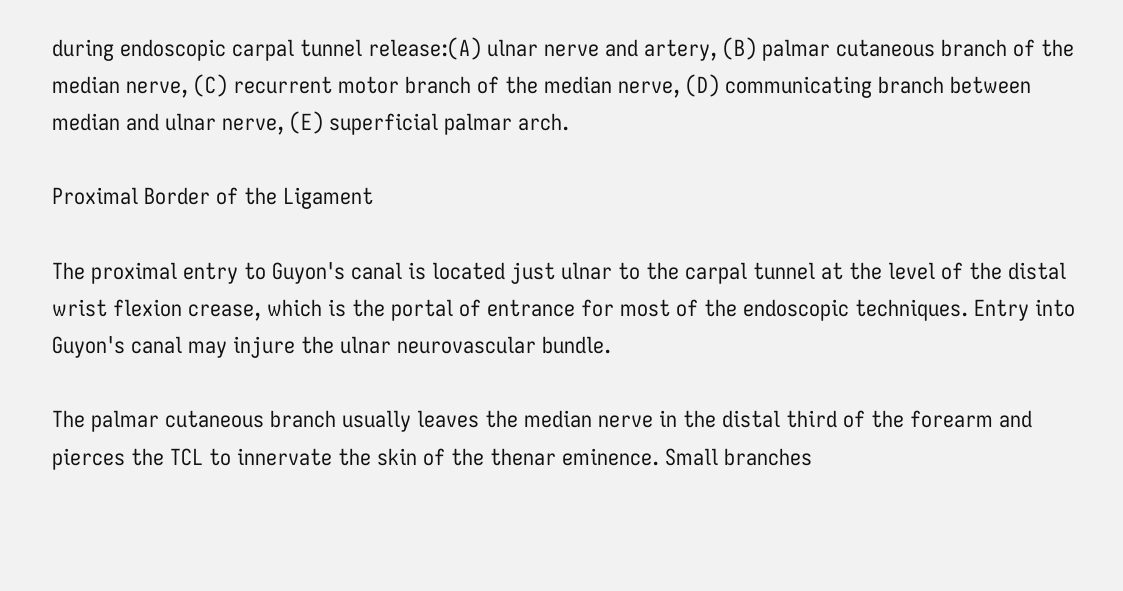during endoscopic carpal tunnel release:(A) ulnar nerve and artery, (B) palmar cutaneous branch of the median nerve, (C) recurrent motor branch of the median nerve, (D) communicating branch between median and ulnar nerve, (E) superficial palmar arch.

Proximal Border of the Ligament

The proximal entry to Guyon's canal is located just ulnar to the carpal tunnel at the level of the distal wrist flexion crease, which is the portal of entrance for most of the endoscopic techniques. Entry into Guyon's canal may injure the ulnar neurovascular bundle.

The palmar cutaneous branch usually leaves the median nerve in the distal third of the forearm and pierces the TCL to innervate the skin of the thenar eminence. Small branches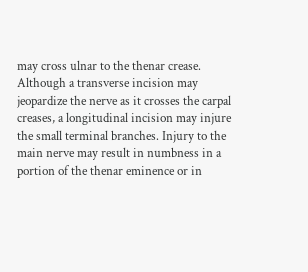may cross ulnar to the thenar crease. Although a transverse incision may jeopardize the nerve as it crosses the carpal creases, a longitudinal incision may injure the small terminal branches. Injury to the main nerve may result in numbness in a portion of the thenar eminence or in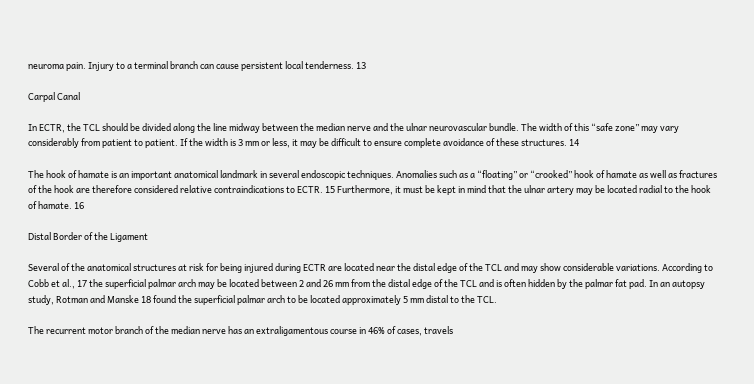neuroma pain. Injury to a terminal branch can cause persistent local tenderness. 13

Carpal Canal

In ECTR, the TCL should be divided along the line midway between the median nerve and the ulnar neurovascular bundle. The width of this “safe zone” may vary considerably from patient to patient. If the width is 3 mm or less, it may be difficult to ensure complete avoidance of these structures. 14

The hook of hamate is an important anatomical landmark in several endoscopic techniques. Anomalies such as a “floating” or “crooked” hook of hamate as well as fractures of the hook are therefore considered relative contraindications to ECTR. 15 Furthermore, it must be kept in mind that the ulnar artery may be located radial to the hook of hamate. 16

Distal Border of the Ligament

Several of the anatomical structures at risk for being injured during ECTR are located near the distal edge of the TCL and may show considerable variations. According to Cobb et al., 17 the superficial palmar arch may be located between 2 and 26 mm from the distal edge of the TCL and is often hidden by the palmar fat pad. In an autopsy study, Rotman and Manske 18 found the superficial palmar arch to be located approximately 5 mm distal to the TCL.

The recurrent motor branch of the median nerve has an extraligamentous course in 46% of cases, travels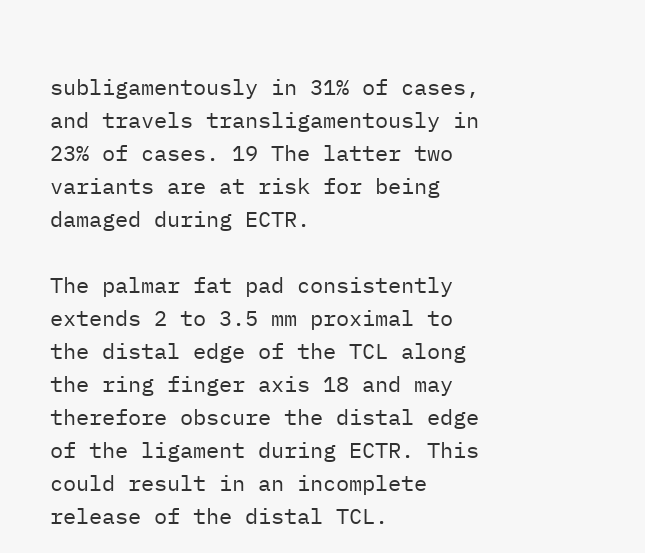subligamentously in 31% of cases, and travels transligamentously in 23% of cases. 19 The latter two variants are at risk for being damaged during ECTR.

The palmar fat pad consistently extends 2 to 3.5 mm proximal to the distal edge of the TCL along the ring finger axis 18 and may therefore obscure the distal edge of the ligament during ECTR. This could result in an incomplete release of the distal TCL.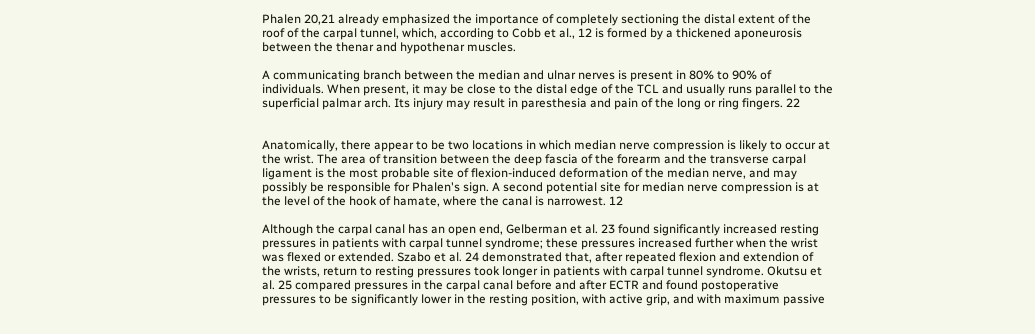Phalen 20,21 already emphasized the importance of completely sectioning the distal extent of the roof of the carpal tunnel, which, according to Cobb et al., 12 is formed by a thickened aponeurosis between the thenar and hypothenar muscles.

A communicating branch between the median and ulnar nerves is present in 80% to 90% of individuals. When present, it may be close to the distal edge of the TCL and usually runs parallel to the superficial palmar arch. Its injury may result in paresthesia and pain of the long or ring fingers. 22


Anatomically, there appear to be two locations in which median nerve compression is likely to occur at the wrist. The area of transition between the deep fascia of the forearm and the transverse carpal ligament is the most probable site of flexion-induced deformation of the median nerve, and may possibly be responsible for Phalen's sign. A second potential site for median nerve compression is at the level of the hook of hamate, where the canal is narrowest. 12

Although the carpal canal has an open end, Gelberman et al. 23 found significantly increased resting pressures in patients with carpal tunnel syndrome; these pressures increased further when the wrist was flexed or extended. Szabo et al. 24 demonstrated that, after repeated flexion and extendion of the wrists, return to resting pressures took longer in patients with carpal tunnel syndrome. Okutsu et al. 25 compared pressures in the carpal canal before and after ECTR and found postoperative pressures to be significantly lower in the resting position, with active grip, and with maximum passive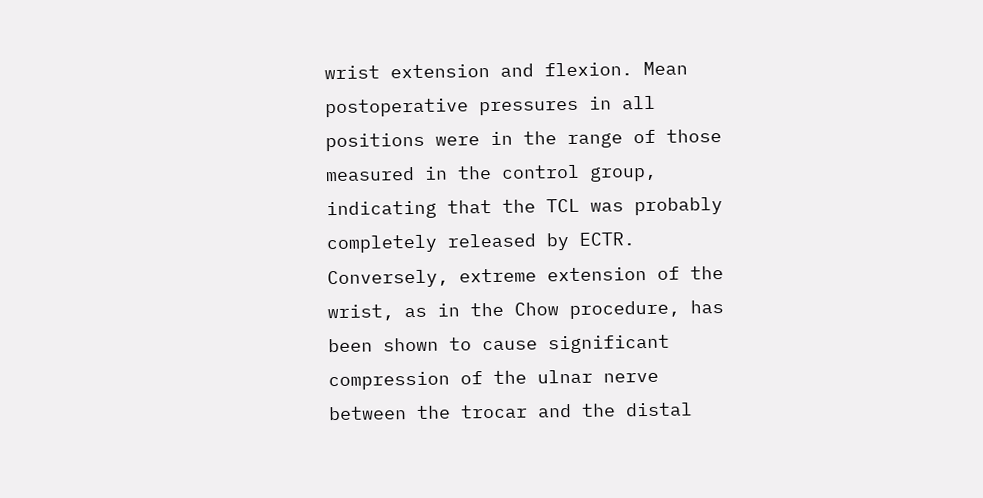wrist extension and flexion. Mean postoperative pressures in all positions were in the range of those measured in the control group, indicating that the TCL was probably completely released by ECTR. Conversely, extreme extension of the wrist, as in the Chow procedure, has been shown to cause significant compression of the ulnar nerve between the trocar and the distal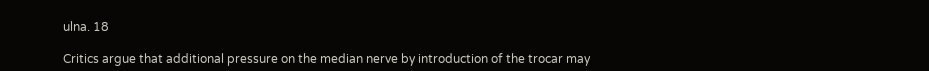ulna. 18

Critics argue that additional pressure on the median nerve by introduction of the trocar may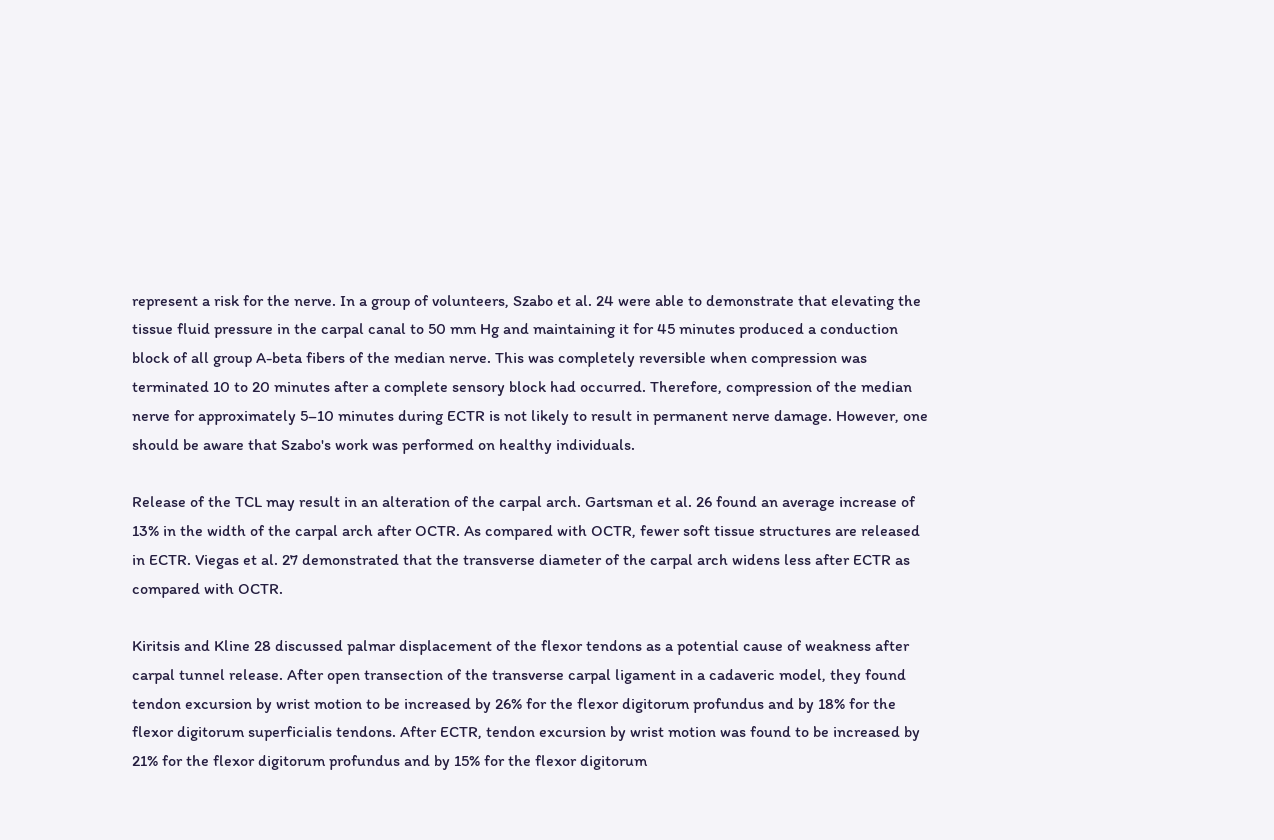represent a risk for the nerve. In a group of volunteers, Szabo et al. 24 were able to demonstrate that elevating the tissue fluid pressure in the carpal canal to 50 mm Hg and maintaining it for 45 minutes produced a conduction block of all group A-beta fibers of the median nerve. This was completely reversible when compression was terminated 10 to 20 minutes after a complete sensory block had occurred. Therefore, compression of the median nerve for approximately 5–10 minutes during ECTR is not likely to result in permanent nerve damage. However, one should be aware that Szabo's work was performed on healthy individuals.

Release of the TCL may result in an alteration of the carpal arch. Gartsman et al. 26 found an average increase of 13% in the width of the carpal arch after OCTR. As compared with OCTR, fewer soft tissue structures are released in ECTR. Viegas et al. 27 demonstrated that the transverse diameter of the carpal arch widens less after ECTR as compared with OCTR.

Kiritsis and Kline 28 discussed palmar displacement of the flexor tendons as a potential cause of weakness after carpal tunnel release. After open transection of the transverse carpal ligament in a cadaveric model, they found tendon excursion by wrist motion to be increased by 26% for the flexor digitorum profundus and by 18% for the flexor digitorum superficialis tendons. After ECTR, tendon excursion by wrist motion was found to be increased by 21% for the flexor digitorum profundus and by 15% for the flexor digitorum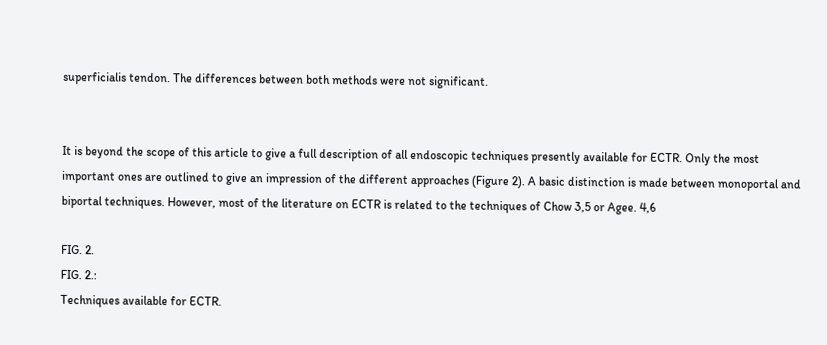superficialis tendon. The differences between both methods were not significant.


It is beyond the scope of this article to give a full description of all endoscopic techniques presently available for ECTR. Only the most important ones are outlined to give an impression of the different approaches (Figure 2). A basic distinction is made between monoportal and biportal techniques. However, most of the literature on ECTR is related to the techniques of Chow 3,5 or Agee. 4,6

FIG. 2.
FIG. 2.:
Techniques available for ECTR.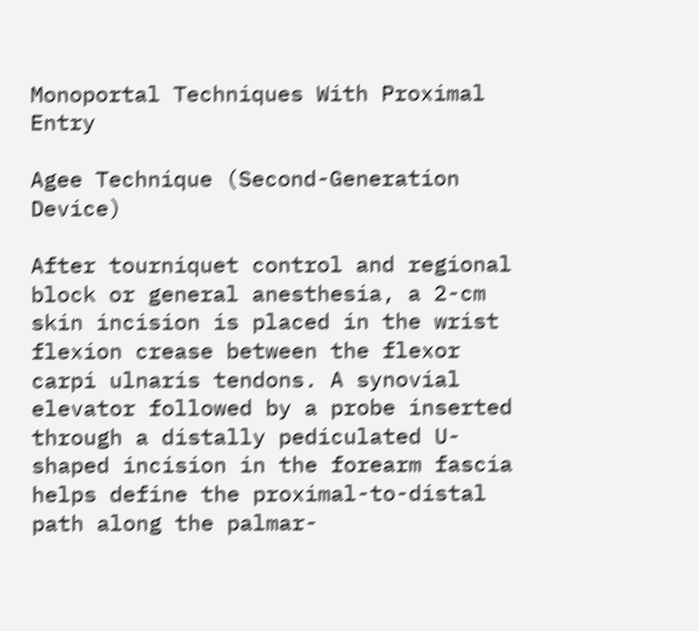Monoportal Techniques With Proximal Entry

Agee Technique (Second-Generation Device)

After tourniquet control and regional block or general anesthesia, a 2-cm skin incision is placed in the wrist flexion crease between the flexor carpi ulnaris tendons. A synovial elevator followed by a probe inserted through a distally pediculated U-shaped incision in the forearm fascia helps define the proximal-to-distal path along the palmar-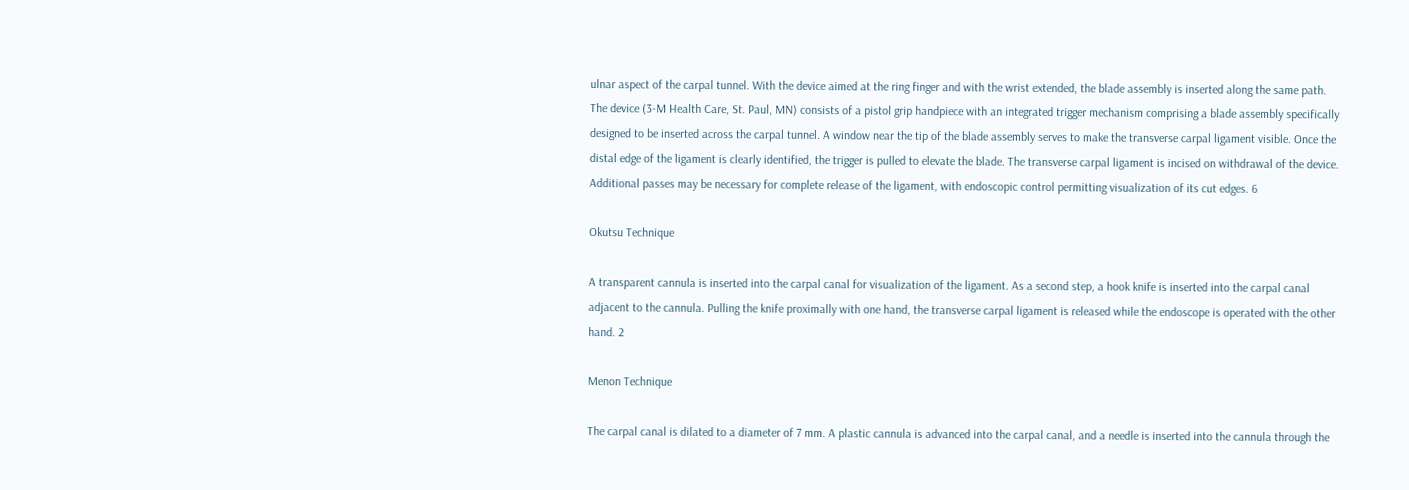ulnar aspect of the carpal tunnel. With the device aimed at the ring finger and with the wrist extended, the blade assembly is inserted along the same path. The device (3-M Health Care, St. Paul, MN) consists of a pistol grip handpiece with an integrated trigger mechanism comprising a blade assembly specifically designed to be inserted across the carpal tunnel. A window near the tip of the blade assembly serves to make the transverse carpal ligament visible. Once the distal edge of the ligament is clearly identified, the trigger is pulled to elevate the blade. The transverse carpal ligament is incised on withdrawal of the device. Additional passes may be necessary for complete release of the ligament, with endoscopic control permitting visualization of its cut edges. 6

Okutsu Technique

A transparent cannula is inserted into the carpal canal for visualization of the ligament. As a second step, a hook knife is inserted into the carpal canal adjacent to the cannula. Pulling the knife proximally with one hand, the transverse carpal ligament is released while the endoscope is operated with the other hand. 2

Menon Technique

The carpal canal is dilated to a diameter of 7 mm. A plastic cannula is advanced into the carpal canal, and a needle is inserted into the cannula through the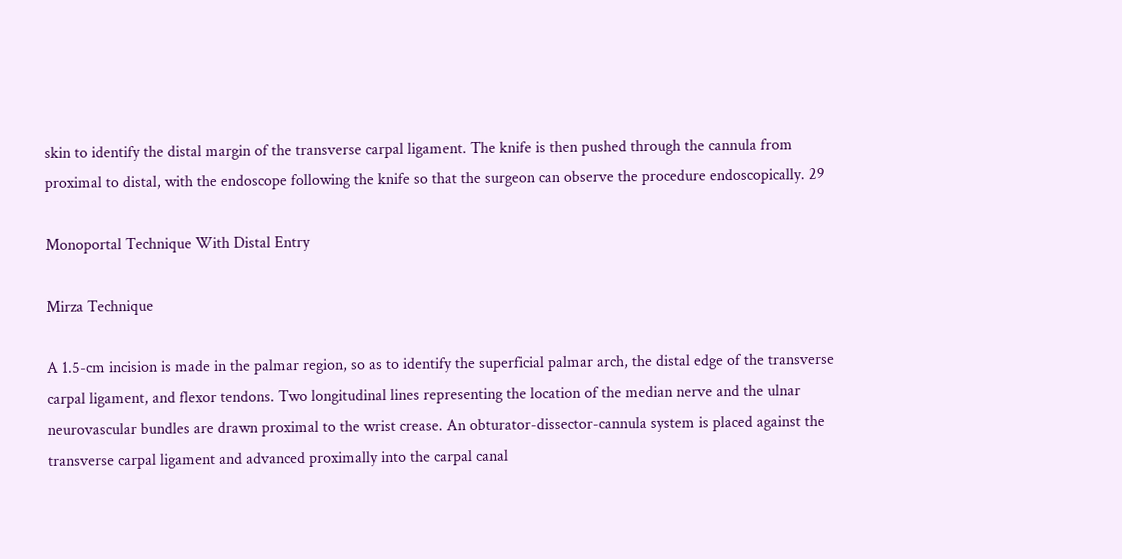skin to identify the distal margin of the transverse carpal ligament. The knife is then pushed through the cannula from proximal to distal, with the endoscope following the knife so that the surgeon can observe the procedure endoscopically. 29

Monoportal Technique With Distal Entry

Mirza Technique

A 1.5-cm incision is made in the palmar region, so as to identify the superficial palmar arch, the distal edge of the transverse carpal ligament, and flexor tendons. Two longitudinal lines representing the location of the median nerve and the ulnar neurovascular bundles are drawn proximal to the wrist crease. An obturator-dissector-cannula system is placed against the transverse carpal ligament and advanced proximally into the carpal canal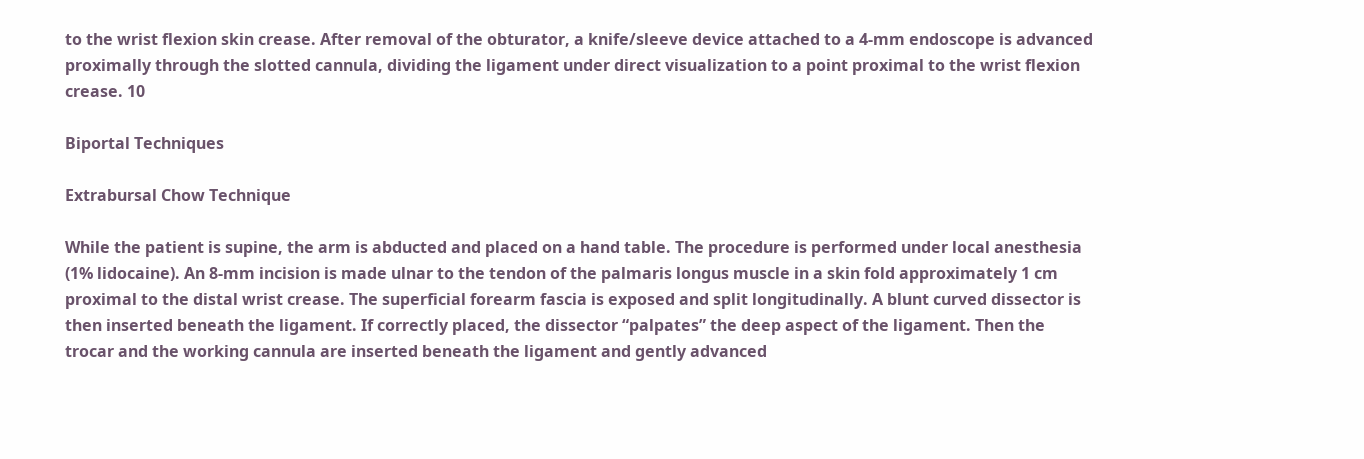to the wrist flexion skin crease. After removal of the obturator, a knife/sleeve device attached to a 4-mm endoscope is advanced proximally through the slotted cannula, dividing the ligament under direct visualization to a point proximal to the wrist flexion crease. 10

Biportal Techniques

Extrabursal Chow Technique

While the patient is supine, the arm is abducted and placed on a hand table. The procedure is performed under local anesthesia (1% lidocaine). An 8-mm incision is made ulnar to the tendon of the palmaris longus muscle in a skin fold approximately 1 cm proximal to the distal wrist crease. The superficial forearm fascia is exposed and split longitudinally. A blunt curved dissector is then inserted beneath the ligament. If correctly placed, the dissector “palpates” the deep aspect of the ligament. Then the trocar and the working cannula are inserted beneath the ligament and gently advanced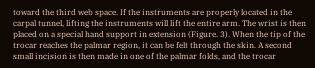toward the third web space. If the instruments are properly located in the carpal tunnel, lifting the instruments will lift the entire arm. The wrist is then placed on a special hand support in extension (Figure. 3). When the tip of the trocar reaches the palmar region, it can be felt through the skin. A second small incision is then made in one of the palmar folds, and the trocar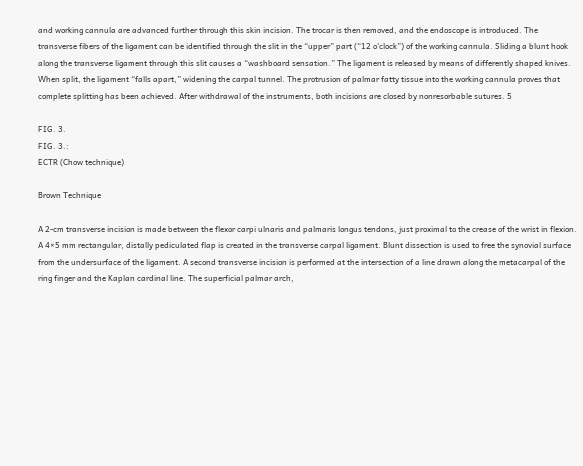and working cannula are advanced further through this skin incision. The trocar is then removed, and the endoscope is introduced. The transverse fibers of the ligament can be identified through the slit in the “upper” part (“12 o'clock”) of the working cannula. Sliding a blunt hook along the transverse ligament through this slit causes a “washboard sensation.” The ligament is released by means of differently shaped knives. When split, the ligament “falls apart,” widening the carpal tunnel. The protrusion of palmar fatty tissue into the working cannula proves that complete splitting has been achieved. After withdrawal of the instruments, both incisions are closed by nonresorbable sutures. 5

FIG. 3.
FIG. 3.:
ECTR (Chow technique)

Brown Technique

A 2-cm transverse incision is made between the flexor carpi ulnaris and palmaris longus tendons, just proximal to the crease of the wrist in flexion. A 4×5 mm rectangular, distally pediculated flap is created in the transverse carpal ligament. Blunt dissection is used to free the synovial surface from the undersurface of the ligament. A second transverse incision is performed at the intersection of a line drawn along the metacarpal of the ring finger and the Kaplan cardinal line. The superficial palmar arch,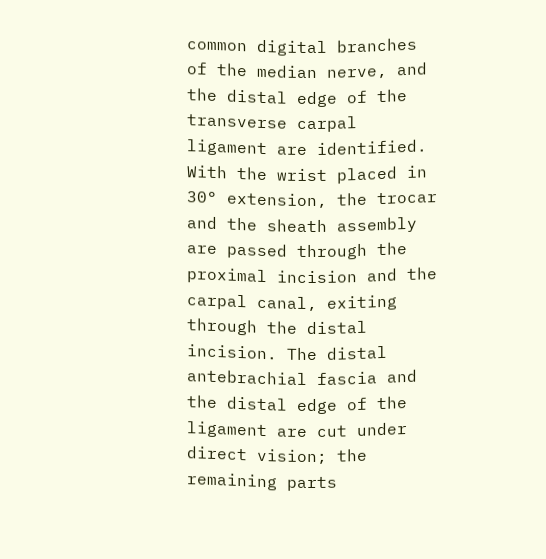common digital branches of the median nerve, and the distal edge of the transverse carpal ligament are identified. With the wrist placed in 30° extension, the trocar and the sheath assembly are passed through the proximal incision and the carpal canal, exiting through the distal incision. The distal antebrachial fascia and the distal edge of the ligament are cut under direct vision; the remaining parts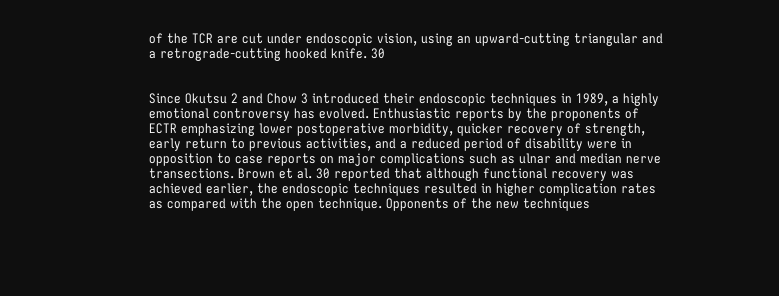of the TCR are cut under endoscopic vision, using an upward-cutting triangular and a retrograde-cutting hooked knife. 30


Since Okutsu 2 and Chow 3 introduced their endoscopic techniques in 1989, a highly emotional controversy has evolved. Enthusiastic reports by the proponents of ECTR emphasizing lower postoperative morbidity, quicker recovery of strength, early return to previous activities, and a reduced period of disability were in opposition to case reports on major complications such as ulnar and median nerve transections. Brown et al. 30 reported that although functional recovery was achieved earlier, the endoscopic techniques resulted in higher complication rates as compared with the open technique. Opponents of the new techniques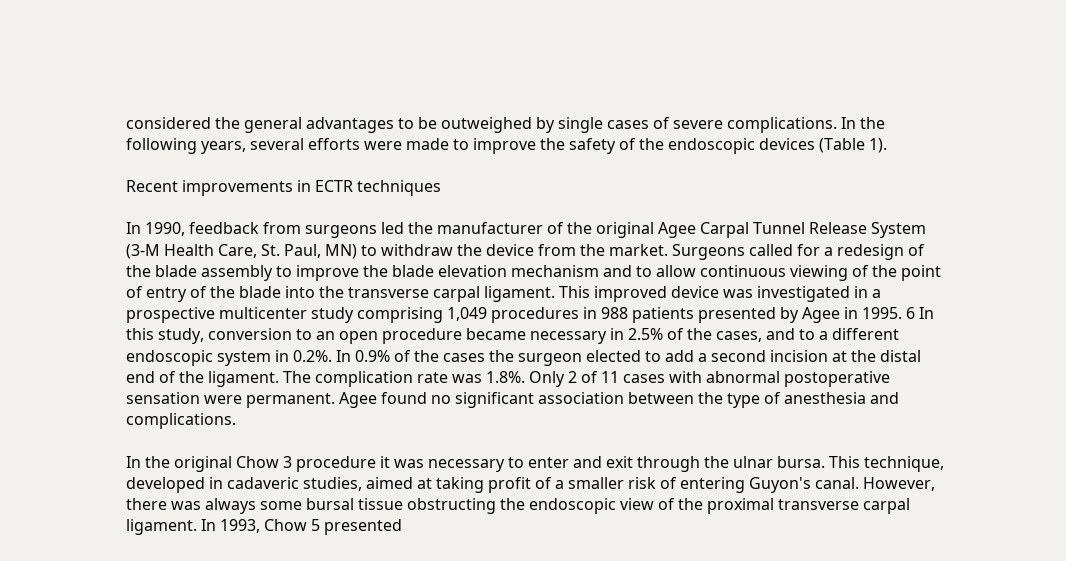considered the general advantages to be outweighed by single cases of severe complications. In the following years, several efforts were made to improve the safety of the endoscopic devices (Table 1).

Recent improvements in ECTR techniques

In 1990, feedback from surgeons led the manufacturer of the original Agee Carpal Tunnel Release System (3-M Health Care, St. Paul, MN) to withdraw the device from the market. Surgeons called for a redesign of the blade assembly to improve the blade elevation mechanism and to allow continuous viewing of the point of entry of the blade into the transverse carpal ligament. This improved device was investigated in a prospective multicenter study comprising 1,049 procedures in 988 patients presented by Agee in 1995. 6 In this study, conversion to an open procedure became necessary in 2.5% of the cases, and to a different endoscopic system in 0.2%. In 0.9% of the cases the surgeon elected to add a second incision at the distal end of the ligament. The complication rate was 1.8%. Only 2 of 11 cases with abnormal postoperative sensation were permanent. Agee found no significant association between the type of anesthesia and complications.

In the original Chow 3 procedure it was necessary to enter and exit through the ulnar bursa. This technique, developed in cadaveric studies, aimed at taking profit of a smaller risk of entering Guyon's canal. However, there was always some bursal tissue obstructing the endoscopic view of the proximal transverse carpal ligament. In 1993, Chow 5 presented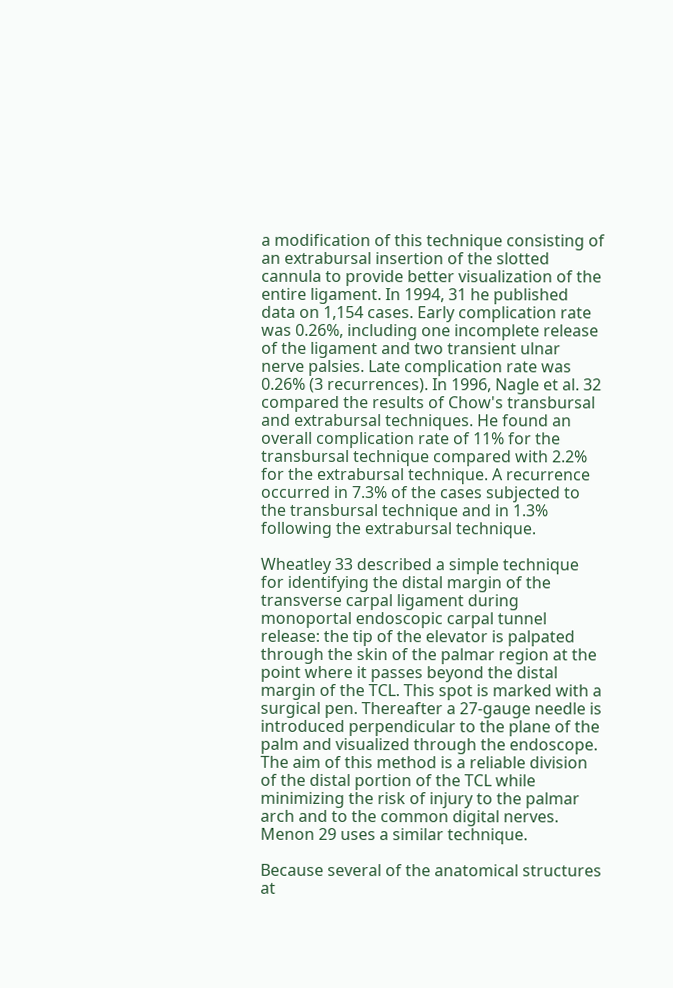a modification of this technique consisting of an extrabursal insertion of the slotted cannula to provide better visualization of the entire ligament. In 1994, 31 he published data on 1,154 cases. Early complication rate was 0.26%, including one incomplete release of the ligament and two transient ulnar nerve palsies. Late complication rate was 0.26% (3 recurrences). In 1996, Nagle et al. 32 compared the results of Chow's transbursal and extrabursal techniques. He found an overall complication rate of 11% for the transbursal technique compared with 2.2% for the extrabursal technique. A recurrence occurred in 7.3% of the cases subjected to the transbursal technique and in 1.3% following the extrabursal technique.

Wheatley 33 described a simple technique for identifying the distal margin of the transverse carpal ligament during monoportal endoscopic carpal tunnel release: the tip of the elevator is palpated through the skin of the palmar region at the point where it passes beyond the distal margin of the TCL. This spot is marked with a surgical pen. Thereafter a 27-gauge needle is introduced perpendicular to the plane of the palm and visualized through the endoscope. The aim of this method is a reliable division of the distal portion of the TCL while minimizing the risk of injury to the palmar arch and to the common digital nerves. Menon 29 uses a similar technique.

Because several of the anatomical structures at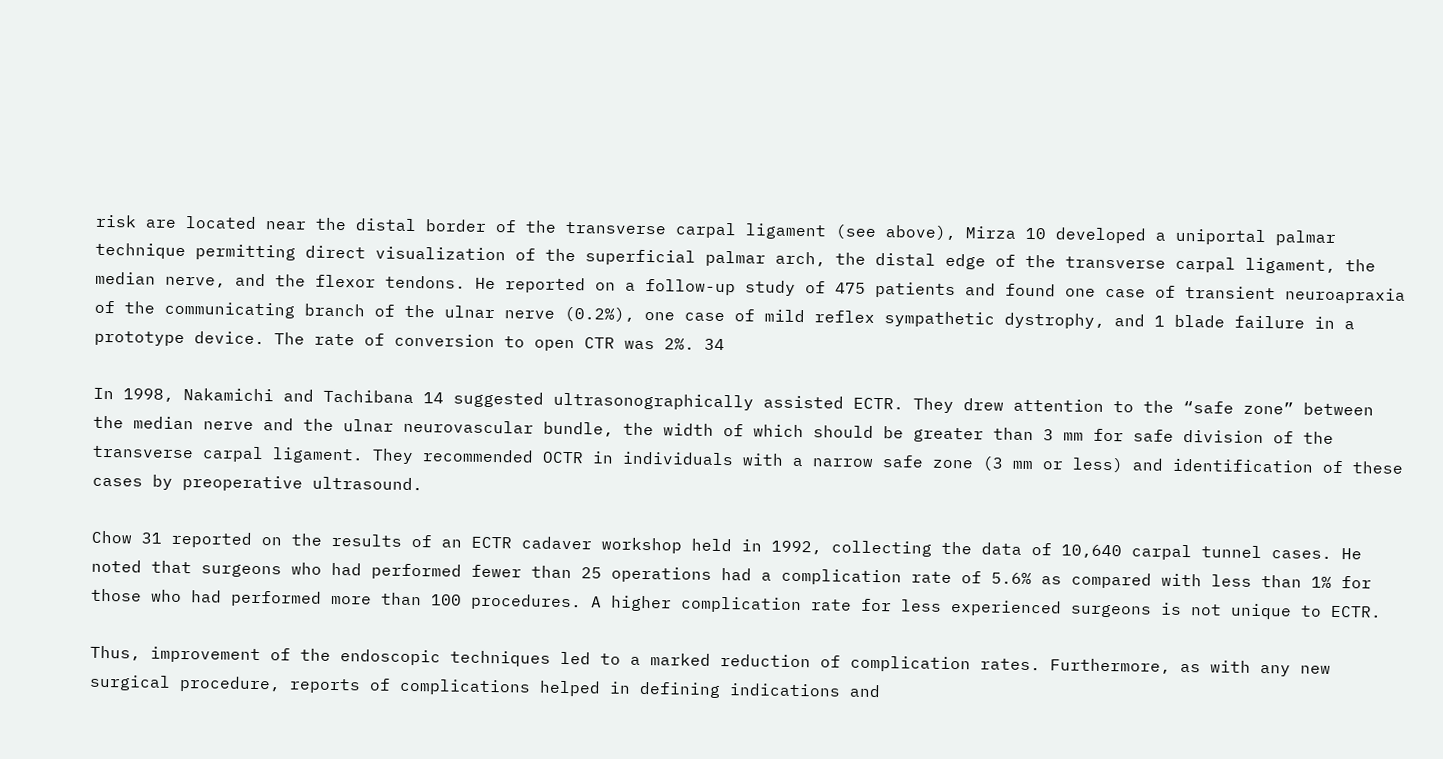risk are located near the distal border of the transverse carpal ligament (see above), Mirza 10 developed a uniportal palmar technique permitting direct visualization of the superficial palmar arch, the distal edge of the transverse carpal ligament, the median nerve, and the flexor tendons. He reported on a follow-up study of 475 patients and found one case of transient neuroapraxia of the communicating branch of the ulnar nerve (0.2%), one case of mild reflex sympathetic dystrophy, and 1 blade failure in a prototype device. The rate of conversion to open CTR was 2%. 34

In 1998, Nakamichi and Tachibana 14 suggested ultrasonographically assisted ECTR. They drew attention to the “safe zone” between the median nerve and the ulnar neurovascular bundle, the width of which should be greater than 3 mm for safe division of the transverse carpal ligament. They recommended OCTR in individuals with a narrow safe zone (3 mm or less) and identification of these cases by preoperative ultrasound.

Chow 31 reported on the results of an ECTR cadaver workshop held in 1992, collecting the data of 10,640 carpal tunnel cases. He noted that surgeons who had performed fewer than 25 operations had a complication rate of 5.6% as compared with less than 1% for those who had performed more than 100 procedures. A higher complication rate for less experienced surgeons is not unique to ECTR.

Thus, improvement of the endoscopic techniques led to a marked reduction of complication rates. Furthermore, as with any new surgical procedure, reports of complications helped in defining indications and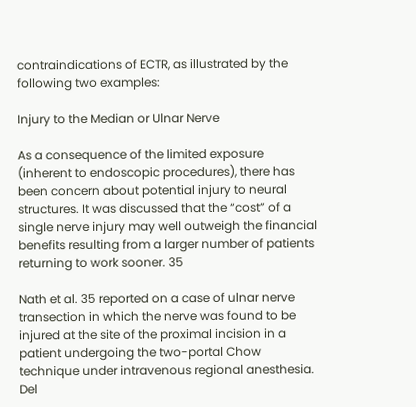contraindications of ECTR, as illustrated by the following two examples:

Injury to the Median or Ulnar Nerve

As a consequence of the limited exposure (inherent to endoscopic procedures), there has been concern about potential injury to neural structures. It was discussed that the “cost” of a single nerve injury may well outweigh the financial benefits resulting from a larger number of patients returning to work sooner. 35

Nath et al. 35 reported on a case of ulnar nerve transection in which the nerve was found to be injured at the site of the proximal incision in a patient undergoing the two-portal Chow technique under intravenous regional anesthesia. Del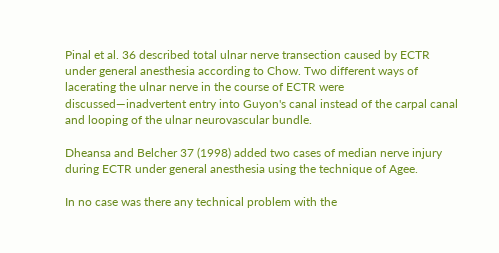Pinal et al. 36 described total ulnar nerve transection caused by ECTR under general anesthesia according to Chow. Two different ways of lacerating the ulnar nerve in the course of ECTR were discussed—inadvertent entry into Guyon's canal instead of the carpal canal and looping of the ulnar neurovascular bundle.

Dheansa and Belcher 37 (1998) added two cases of median nerve injury during ECTR under general anesthesia using the technique of Agee.

In no case was there any technical problem with the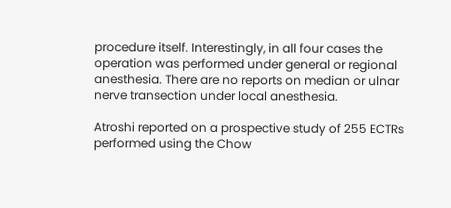procedure itself. Interestingly, in all four cases the operation was performed under general or regional anesthesia. There are no reports on median or ulnar nerve transection under local anesthesia.

Atroshi reported on a prospective study of 255 ECTRs performed using the Chow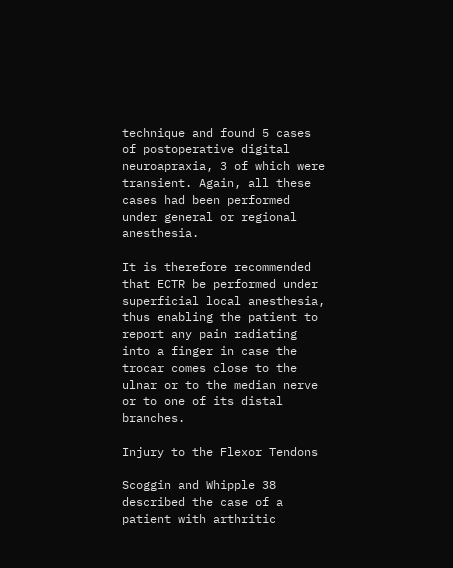technique and found 5 cases of postoperative digital neuroapraxia, 3 of which were transient. Again, all these cases had been performed under general or regional anesthesia.

It is therefore recommended that ECTR be performed under superficial local anesthesia, thus enabling the patient to report any pain radiating into a finger in case the trocar comes close to the ulnar or to the median nerve or to one of its distal branches.

Injury to the Flexor Tendons

Scoggin and Whipple 38 described the case of a patient with arthritic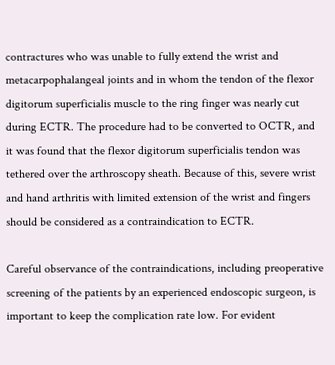contractures who was unable to fully extend the wrist and metacarpophalangeal joints and in whom the tendon of the flexor digitorum superficialis muscle to the ring finger was nearly cut during ECTR. The procedure had to be converted to OCTR, and it was found that the flexor digitorum superficialis tendon was tethered over the arthroscopy sheath. Because of this, severe wrist and hand arthritis with limited extension of the wrist and fingers should be considered as a contraindication to ECTR.

Careful observance of the contraindications, including preoperative screening of the patients by an experienced endoscopic surgeon, is important to keep the complication rate low. For evident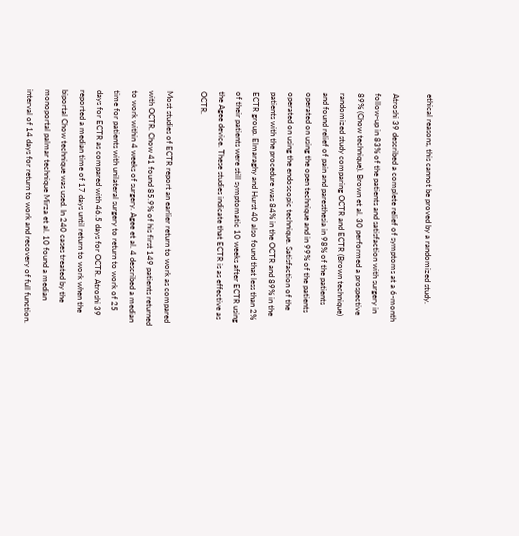ethical reasons, this cannot be proved by a randomized study.

Atroshi 39 described a complete relief of symptoms at a 6-month follow-up in 83% of the patients and satisfaction with surgery in 89% (Chow technique). Brown et al. 30 performed a prospective randomized study comparing OCTR and ECTR (Brown technique) and found relief of pain and paresthesia in 98% of the patients operated on using the open technique and in 99% of the patients operated on using the endoscopic technique. Satisfaction of the patients with the procedure was 84% in the OCTR and 89% in the ECTR group. Elmaraghy and Hurst 40 also found that less than 2% of their patients were still symptomatic 10 weeks after ECTR using the Agee device. These studies indicate that ECTR is as effective as OCTR.

Most studies of ECTR report an earlier return to work as compared with OCTR. Chow 41 found 85.9% of his first 149 patients returned to work within 4 weeks of surgery. Agee et al. 4 described a median time for patients with unilateral surgery to return to work of 25 days for ECTR as compared with 46.5 days for OCTR. Atroshi 39 reported a median time of 17 days until return to work when the biportal Chow technique was used. In 240 cases treated by the monoportal palmar technique Mirza et al. 10 found a median interval of 14 days for return to work and recovery of full function.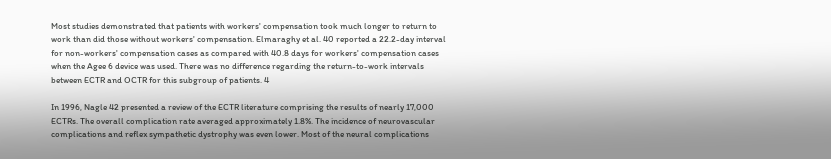Most studies demonstrated that patients with workers' compensation took much longer to return to work than did those without workers' compensation. Elmaraghy et al. 40 reported a 22.2-day interval for non-workers' compensation cases as compared with 40.8 days for workers' compensation cases when the Agee 6 device was used. There was no difference regarding the return-to-work intervals between ECTR and OCTR for this subgroup of patients. 4

In 1996, Nagle 42 presented a review of the ECTR literature comprising the results of nearly 17,000 ECTRs. The overall complication rate averaged approximately 1.8%. The incidence of neurovascular complications and reflex sympathetic dystrophy was even lower. Most of the neural complications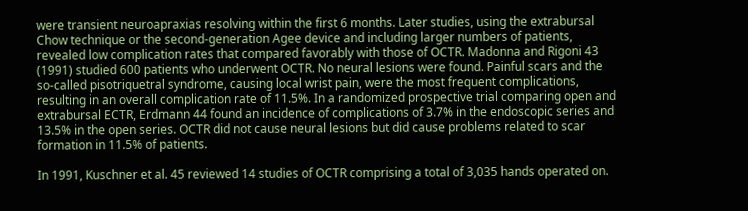were transient neuroapraxias resolving within the first 6 months. Later studies, using the extrabursal Chow technique or the second-generation Agee device and including larger numbers of patients, revealed low complication rates that compared favorably with those of OCTR. Madonna and Rigoni 43 (1991) studied 600 patients who underwent OCTR. No neural lesions were found. Painful scars and the so-called pisotriquetral syndrome, causing local wrist pain, were the most frequent complications, resulting in an overall complication rate of 11.5%. In a randomized prospective trial comparing open and extrabursal ECTR, Erdmann 44 found an incidence of complications of 3.7% in the endoscopic series and 13.5% in the open series. OCTR did not cause neural lesions but did cause problems related to scar formation in 11.5% of patients.

In 1991, Kuschner et al. 45 reviewed 14 studies of OCTR comprising a total of 3,035 hands operated on.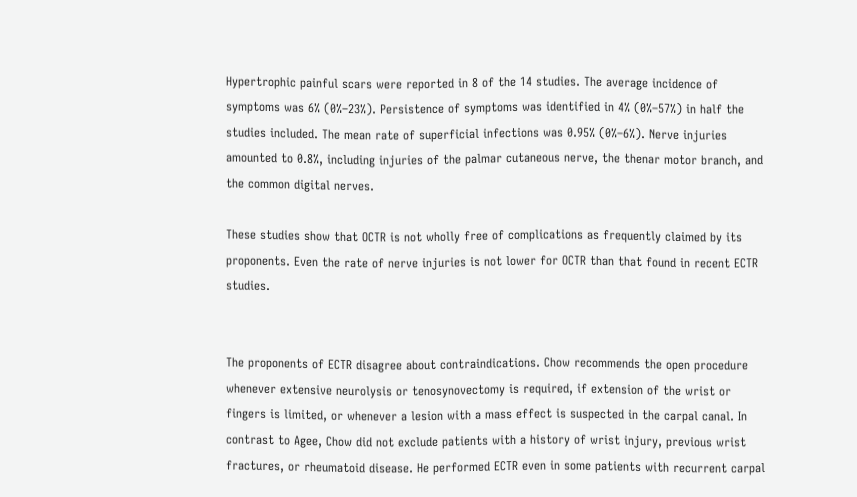Hypertrophic painful scars were reported in 8 of the 14 studies. The average incidence of symptoms was 6% (0%–23%). Persistence of symptoms was identified in 4% (0%–57%) in half the studies included. The mean rate of superficial infections was 0.95% (0%–6%). Nerve injuries amounted to 0.8%, including injuries of the palmar cutaneous nerve, the thenar motor branch, and the common digital nerves.

These studies show that OCTR is not wholly free of complications as frequently claimed by its proponents. Even the rate of nerve injuries is not lower for OCTR than that found in recent ECTR studies.


The proponents of ECTR disagree about contraindications. Chow recommends the open procedure whenever extensive neurolysis or tenosynovectomy is required, if extension of the wrist or fingers is limited, or whenever a lesion with a mass effect is suspected in the carpal canal. In contrast to Agee, Chow did not exclude patients with a history of wrist injury, previous wrist fractures, or rheumatoid disease. He performed ECTR even in some patients with recurrent carpal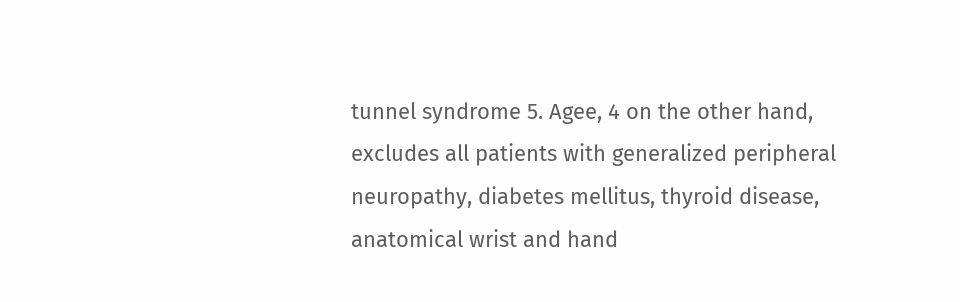tunnel syndrome 5. Agee, 4 on the other hand, excludes all patients with generalized peripheral neuropathy, diabetes mellitus, thyroid disease, anatomical wrist and hand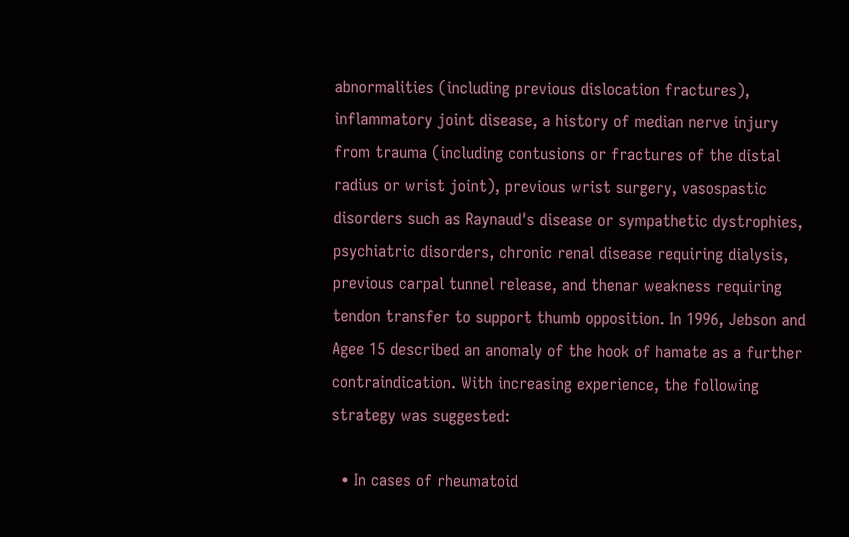abnormalities (including previous dislocation fractures), inflammatory joint disease, a history of median nerve injury from trauma (including contusions or fractures of the distal radius or wrist joint), previous wrist surgery, vasospastic disorders such as Raynaud's disease or sympathetic dystrophies, psychiatric disorders, chronic renal disease requiring dialysis, previous carpal tunnel release, and thenar weakness requiring tendon transfer to support thumb opposition. In 1996, Jebson and Agee 15 described an anomaly of the hook of hamate as a further contraindication. With increasing experience, the following strategy was suggested:

  • In cases of rheumatoid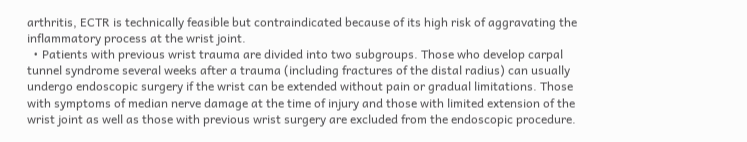arthritis, ECTR is technically feasible but contraindicated because of its high risk of aggravating the inflammatory process at the wrist joint.
  • Patients with previous wrist trauma are divided into two subgroups. Those who develop carpal tunnel syndrome several weeks after a trauma (including fractures of the distal radius) can usually undergo endoscopic surgery if the wrist can be extended without pain or gradual limitations. Those with symptoms of median nerve damage at the time of injury and those with limited extension of the wrist joint as well as those with previous wrist surgery are excluded from the endoscopic procedure.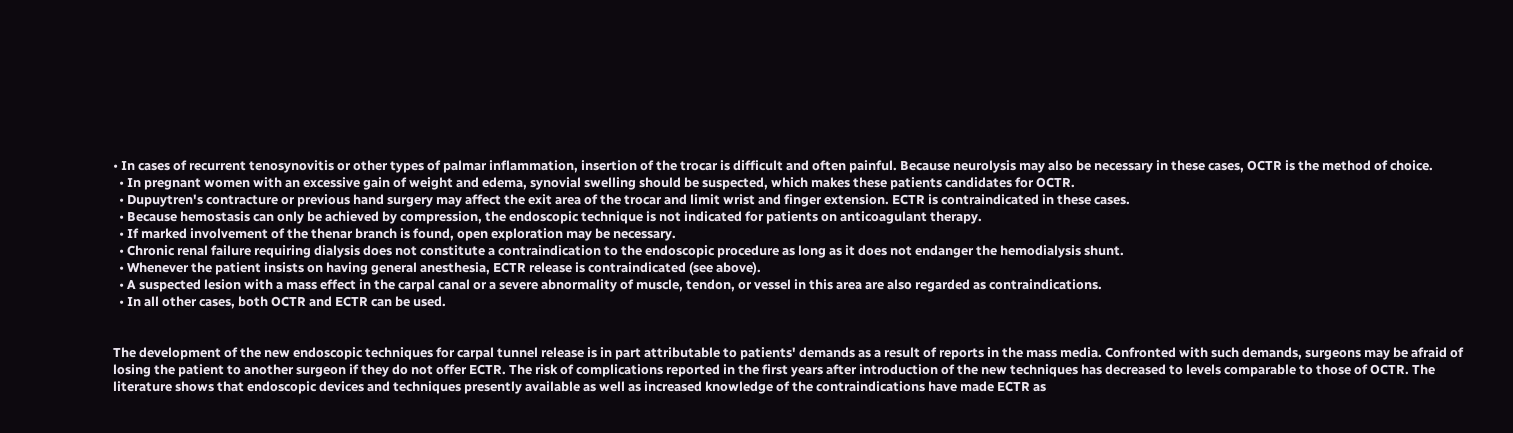• In cases of recurrent tenosynovitis or other types of palmar inflammation, insertion of the trocar is difficult and often painful. Because neurolysis may also be necessary in these cases, OCTR is the method of choice.
  • In pregnant women with an excessive gain of weight and edema, synovial swelling should be suspected, which makes these patients candidates for OCTR.
  • Dupuytren's contracture or previous hand surgery may affect the exit area of the trocar and limit wrist and finger extension. ECTR is contraindicated in these cases.
  • Because hemostasis can only be achieved by compression, the endoscopic technique is not indicated for patients on anticoagulant therapy.
  • If marked involvement of the thenar branch is found, open exploration may be necessary.
  • Chronic renal failure requiring dialysis does not constitute a contraindication to the endoscopic procedure as long as it does not endanger the hemodialysis shunt.
  • Whenever the patient insists on having general anesthesia, ECTR release is contraindicated (see above).
  • A suspected lesion with a mass effect in the carpal canal or a severe abnormality of muscle, tendon, or vessel in this area are also regarded as contraindications.
  • In all other cases, both OCTR and ECTR can be used.


The development of the new endoscopic techniques for carpal tunnel release is in part attributable to patients' demands as a result of reports in the mass media. Confronted with such demands, surgeons may be afraid of losing the patient to another surgeon if they do not offer ECTR. The risk of complications reported in the first years after introduction of the new techniques has decreased to levels comparable to those of OCTR. The literature shows that endoscopic devices and techniques presently available as well as increased knowledge of the contraindications have made ECTR as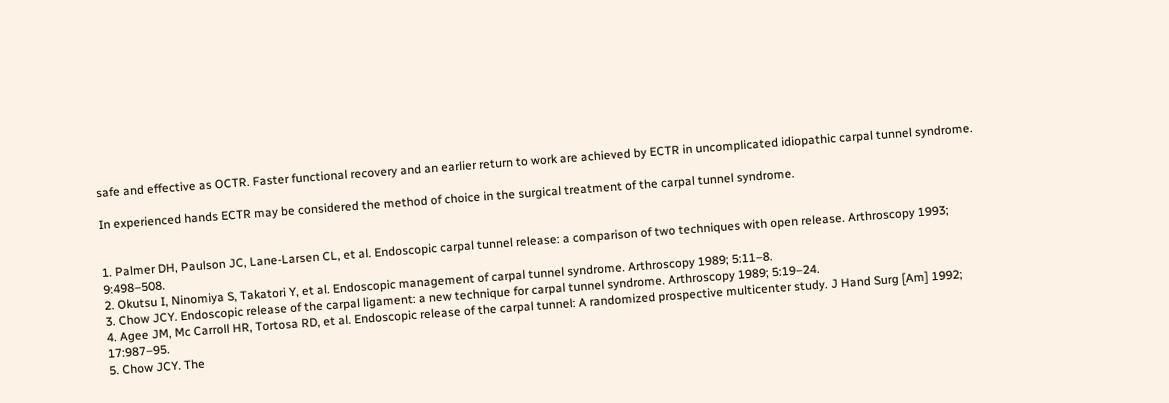safe and effective as OCTR. Faster functional recovery and an earlier return to work are achieved by ECTR in uncomplicated idiopathic carpal tunnel syndrome.

In experienced hands ECTR may be considered the method of choice in the surgical treatment of the carpal tunnel syndrome.


1. Palmer DH, Paulson JC, Lane-Larsen CL, et al. Endoscopic carpal tunnel release: a comparison of two techniques with open release. Arthroscopy 1993; 9:498–508.
2. Okutsu I, Ninomiya S, Takatori Y, et al. Endoscopic management of carpal tunnel syndrome. Arthroscopy 1989; 5:11–8.
3. Chow JCY. Endoscopic release of the carpal ligament: a new technique for carpal tunnel syndrome. Arthroscopy 1989; 5:19–24.
4. Agee JM, Mc Carroll HR, Tortosa RD, et al. Endoscopic release of the carpal tunnel: A randomized prospective multicenter study. J Hand Surg [Am] 1992; 17:987–95.
5. Chow JCY. The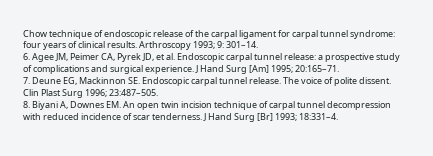Chow technique of endoscopic release of the carpal ligament for carpal tunnel syndrome: four years of clinical results. Arthroscopy 1993; 9: 301–14.
6. Agee JM, Peimer CA, Pyrek JD, et al. Endoscopic carpal tunnel release: a prospective study of complications and surgical experience. J Hand Surg [Am] 1995; 20:165–71.
7. Deune EG, Mackinnon SE. Endoscopic carpal tunnel release. The voice of polite dissent. Clin Plast Surg 1996; 23:487–505.
8. Biyani A, Downes EM. An open twin incision technique of carpal tunnel decompression with reduced incidence of scar tenderness. J Hand Surg [Br] 1993; 18:331–4.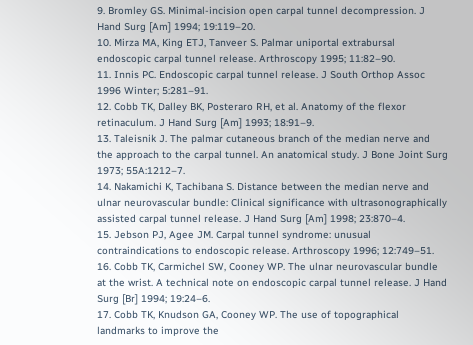9. Bromley GS. Minimal-incision open carpal tunnel decompression. J Hand Surg [Am] 1994; 19:119–20.
10. Mirza MA, King ETJ, Tanveer S. Palmar uniportal extrabursal endoscopic carpal tunnel release. Arthroscopy 1995; 11:82–90.
11. Innis PC. Endoscopic carpal tunnel release. J South Orthop Assoc 1996 Winter; 5:281–91.
12. Cobb TK, Dalley BK, Posteraro RH, et al. Anatomy of the flexor retinaculum. J Hand Surg [Am] 1993; 18:91–9.
13. Taleisnik J. The palmar cutaneous branch of the median nerve and the approach to the carpal tunnel. An anatomical study. J Bone Joint Surg 1973; 55A:1212–7.
14. Nakamichi K, Tachibana S. Distance between the median nerve and ulnar neurovascular bundle: Clinical significance with ultrasonographically assisted carpal tunnel release. J Hand Surg [Am] 1998; 23:870–4.
15. Jebson PJ, Agee JM. Carpal tunnel syndrome: unusual contraindications to endoscopic release. Arthroscopy 1996; 12:749–51.
16. Cobb TK, Carmichel SW, Cooney WP. The ulnar neurovascular bundle at the wrist. A technical note on endoscopic carpal tunnel release. J Hand Surg [Br] 1994; 19:24–6.
17. Cobb TK, Knudson GA, Cooney WP. The use of topographical landmarks to improve the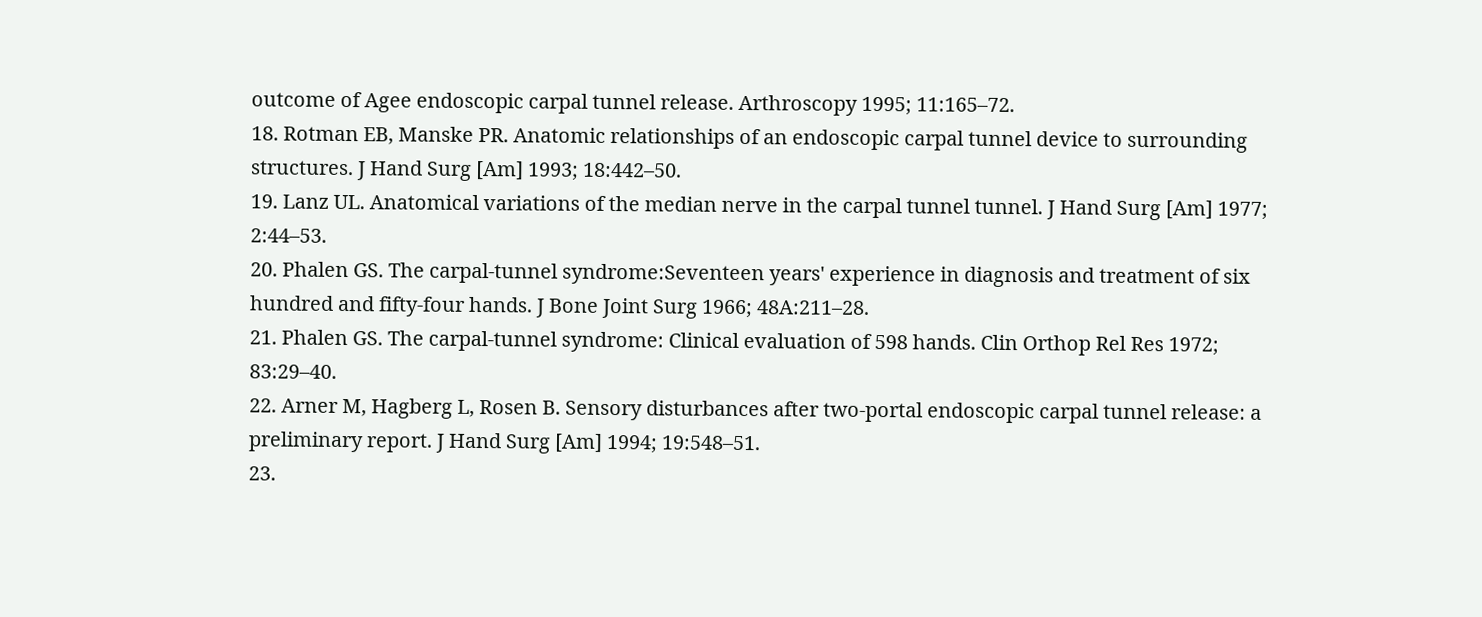outcome of Agee endoscopic carpal tunnel release. Arthroscopy 1995; 11:165–72.
18. Rotman EB, Manske PR. Anatomic relationships of an endoscopic carpal tunnel device to surrounding structures. J Hand Surg [Am] 1993; 18:442–50.
19. Lanz UL. Anatomical variations of the median nerve in the carpal tunnel tunnel. J Hand Surg [Am] 1977; 2:44–53.
20. Phalen GS. The carpal-tunnel syndrome:Seventeen years' experience in diagnosis and treatment of six hundred and fifty-four hands. J Bone Joint Surg 1966; 48A:211–28.
21. Phalen GS. The carpal-tunnel syndrome: Clinical evaluation of 598 hands. Clin Orthop Rel Res 1972; 83:29–40.
22. Arner M, Hagberg L, Rosen B. Sensory disturbances after two-portal endoscopic carpal tunnel release: a preliminary report. J Hand Surg [Am] 1994; 19:548–51.
23.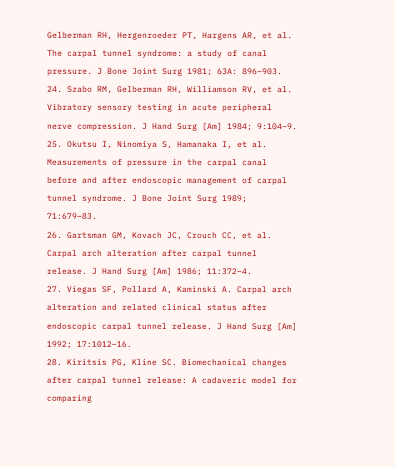Gelberman RH, Hergenroeder PT, Hargens AR, et al. The carpal tunnel syndrome: a study of canal pressure. J Bone Joint Surg 1981; 63A: 896–903.
24. Szabo RM, Gelberman RH, Williamson RV, et al. Vibratory sensory testing in acute peripheral nerve compression. J Hand Surg [Am] 1984; 9:104–9.
25. Okutsu I, Ninomiya S, Hamanaka I, et al. Measurements of pressure in the carpal canal before and after endoscopic management of carpal tunnel syndrome. J Bone Joint Surg 1989; 71:679–83.
26. Gartsman GM, Kovach JC, Crouch CC, et al. Carpal arch alteration after carpal tunnel release. J Hand Surg [Am] 1986; 11:372–4.
27. Viegas SF, Pollard A, Kaminski A. Carpal arch alteration and related clinical status after endoscopic carpal tunnel release. J Hand Surg [Am] 1992; 17:1012–16.
28. Kiritsis PG, Kline SC. Biomechanical changes after carpal tunnel release: A cadaveric model for comparing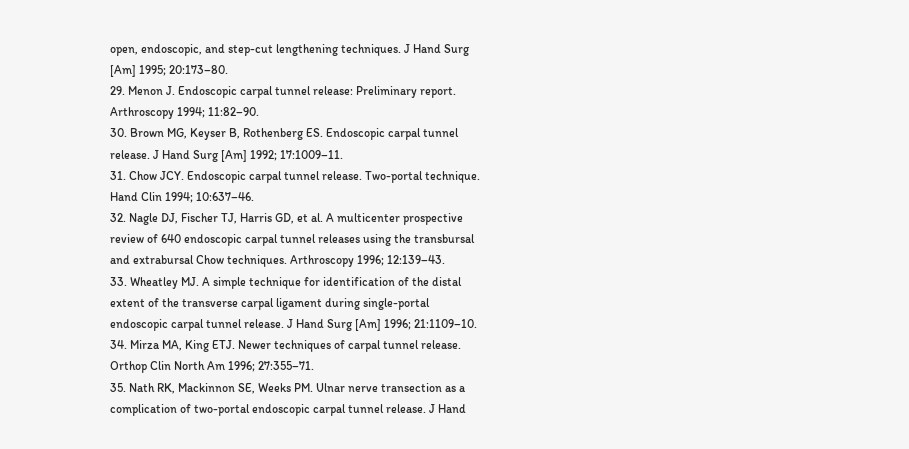open, endoscopic, and step-cut lengthening techniques. J Hand Surg [Am] 1995; 20:173–80.
29. Menon J. Endoscopic carpal tunnel release: Preliminary report. Arthroscopy 1994; 11:82–90.
30. Brown MG, Keyser B, Rothenberg ES. Endoscopic carpal tunnel release. J Hand Surg [Am] 1992; 17:1009–11.
31. Chow JCY. Endoscopic carpal tunnel release. Two-portal technique. Hand Clin 1994; 10:637–46.
32. Nagle DJ, Fischer TJ, Harris GD, et al. A multicenter prospective review of 640 endoscopic carpal tunnel releases using the transbursal and extrabursal Chow techniques. Arthroscopy 1996; 12:139–43.
33. Wheatley MJ. A simple technique for identification of the distal extent of the transverse carpal ligament during single-portal endoscopic carpal tunnel release. J Hand Surg [Am] 1996; 21:1109–10.
34. Mirza MA, King ETJ. Newer techniques of carpal tunnel release. Orthop Clin North Am 1996; 27:355–71.
35. Nath RK, Mackinnon SE, Weeks PM. Ulnar nerve transection as a complication of two-portal endoscopic carpal tunnel release. J Hand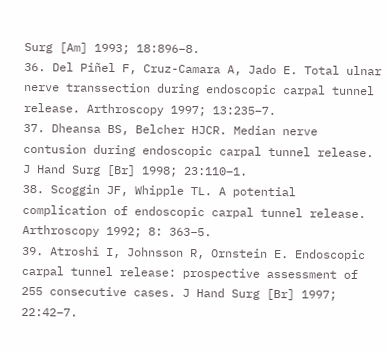Surg [Am] 1993; 18:896–8.
36. Del Piñel F, Cruz-Camara A, Jado E. Total ulnar nerve transsection during endoscopic carpal tunnel release. Arthroscopy 1997; 13:235–7.
37. Dheansa BS, Belcher HJCR. Median nerve contusion during endoscopic carpal tunnel release. J Hand Surg [Br] 1998; 23:110–1.
38. Scoggin JF, Whipple TL. A potential complication of endoscopic carpal tunnel release. Arthroscopy 1992; 8: 363–5.
39. Atroshi I, Johnsson R, Ornstein E. Endoscopic carpal tunnel release: prospective assessment of 255 consecutive cases. J Hand Surg [Br] 1997; 22:42–7.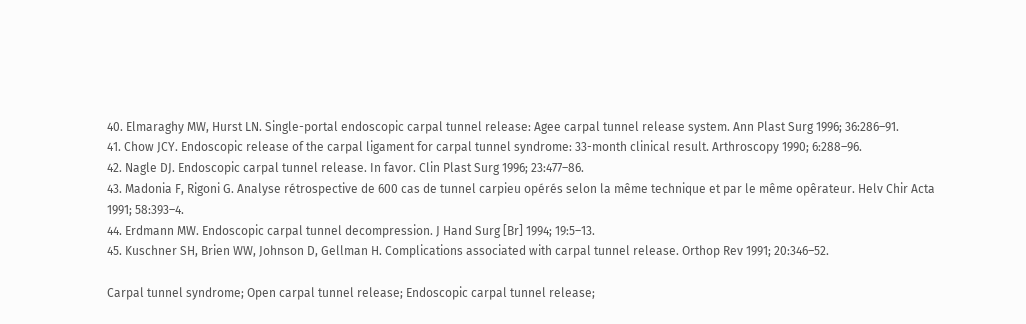40. Elmaraghy MW, Hurst LN. Single-portal endoscopic carpal tunnel release: Agee carpal tunnel release system. Ann Plast Surg 1996; 36:286–91.
41. Chow JCY. Endoscopic release of the carpal ligament for carpal tunnel syndrome: 33-month clinical result. Arthroscopy 1990; 6:288–96.
42. Nagle DJ. Endoscopic carpal tunnel release. In favor. Clin Plast Surg 1996; 23:477–86.
43. Madonia F, Rigoni G. Analyse rétrospective de 600 cas de tunnel carpieu opérés selon la même technique et par le même opêrateur. Helv Chir Acta 1991; 58:393–4.
44. Erdmann MW. Endoscopic carpal tunnel decompression. J Hand Surg [Br] 1994; 19:5–13.
45. Kuschner SH, Brien WW, Johnson D, Gellman H. Complications associated with carpal tunnel release. Orthop Rev 1991; 20:346–52.

Carpal tunnel syndrome; Open carpal tunnel release; Endoscopic carpal tunnel release;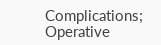Complications; Operative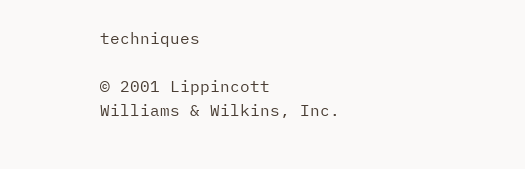techniques

© 2001 Lippincott Williams & Wilkins, Inc.